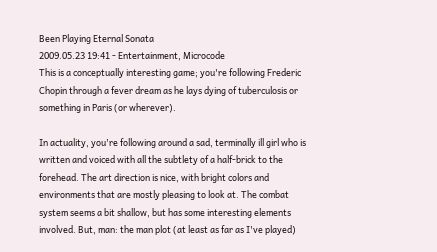Been Playing Eternal Sonata
2009.05.23 19:41 - Entertainment, Microcode
This is a conceptually interesting game; you're following Frederic Chopin through a fever dream as he lays dying of tuberculosis or something in Paris (or wherever).

In actuality, you're following around a sad, terminally ill girl who is written and voiced with all the subtlety of a half-brick to the forehead. The art direction is nice, with bright colors and environments that are mostly pleasing to look at. The combat system seems a bit shallow, but has some interesting elements involved. But, man: the man plot (at least as far as I've played)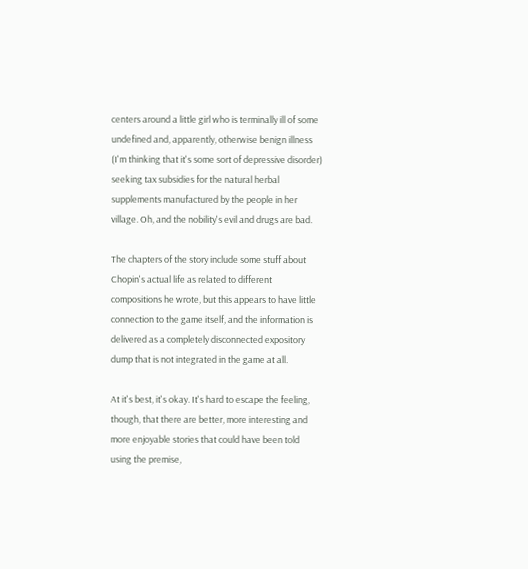centers around a little girl who is terminally ill of some undefined and, apparently, otherwise benign illness (I'm thinking that it's some sort of depressive disorder) seeking tax subsidies for the natural herbal supplements manufactured by the people in her village. Oh, and the nobility's evil and drugs are bad.

The chapters of the story include some stuff about Chopin's actual life as related to different compositions he wrote, but this appears to have little connection to the game itself, and the information is delivered as a completely disconnected expository dump that is not integrated in the game at all.

At it's best, it's okay. It's hard to escape the feeling, though, that there are better, more interesting and more enjoyable stories that could have been told using the premise,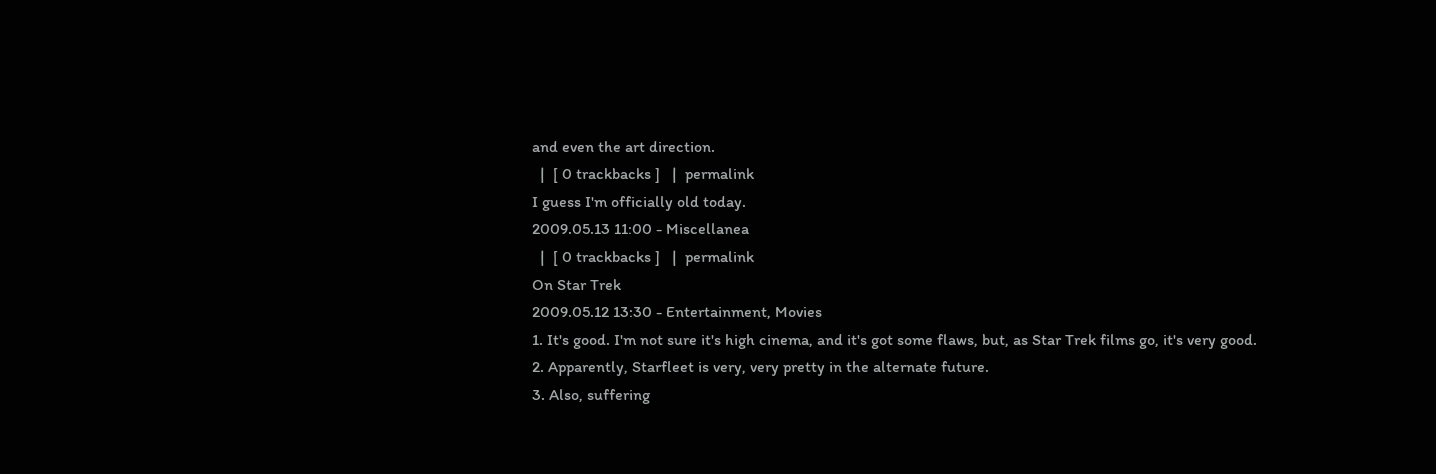and even the art direction.
  |  [ 0 trackbacks ]   |  permalink
I guess I'm officially old today.
2009.05.13 11:00 - Miscellanea
  |  [ 0 trackbacks ]   |  permalink
On Star Trek
2009.05.12 13:30 - Entertainment, Movies
1. It's good. I'm not sure it's high cinema, and it's got some flaws, but, as Star Trek films go, it's very good.
2. Apparently, Starfleet is very, very pretty in the alternate future.
3. Also, suffering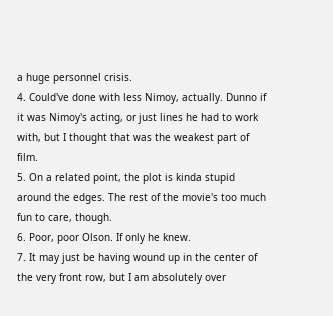a huge personnel crisis.
4. Could've done with less Nimoy, actually. Dunno if it was Nimoy's acting, or just lines he had to work with, but I thought that was the weakest part of film.
5. On a related point, the plot is kinda stupid around the edges. The rest of the movie's too much fun to care, though.
6. Poor, poor Olson. If only he knew.
7. It may just be having wound up in the center of the very front row, but I am absolutely over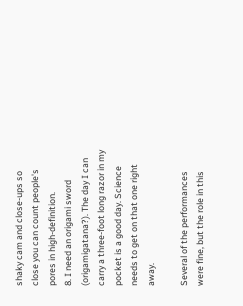shaky cam and close-ups so close you can count people's pores in high-definition.
8. I need an origami sword (origamigatana?). The day I can carry a three-foot long razor in my pocket is a good day. Science needs to get on that one right away.

Several of the performances were fine, but the role in this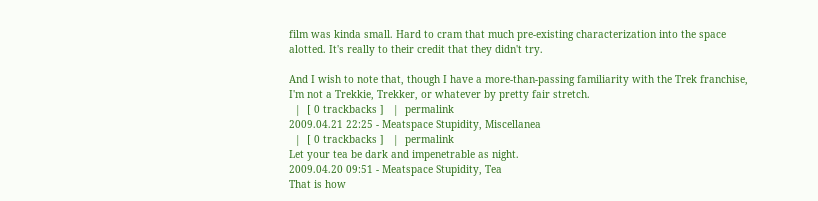film was kinda small. Hard to cram that much pre-existing characterization into the space alotted. It's really to their credit that they didn't try.

And I wish to note that, though I have a more-than-passing familiarity with the Trek franchise, I'm not a Trekkie, Trekker, or whatever by pretty fair stretch.
  |  [ 0 trackbacks ]   |  permalink
2009.04.21 22:25 - Meatspace Stupidity, Miscellanea
  |  [ 0 trackbacks ]   |  permalink
Let your tea be dark and impenetrable as night.
2009.04.20 09:51 - Meatspace Stupidity, Tea
That is how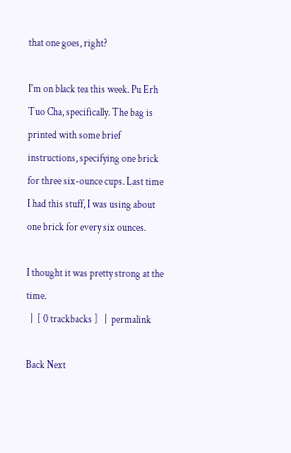that one goes, right?

I'm on black tea this week. Pu Erh Tuo Cha, specifically. The bag is printed with some brief instructions, specifying one brick for three six-ounce cups. Last time I had this stuff, I was using about one brick for every six ounces.

I thought it was pretty strong at the time.
  |  [ 0 trackbacks ]   |  permalink

Back Next